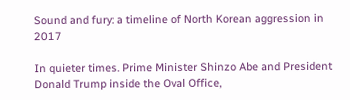Sound and fury: a timeline of North Korean aggression in 2017

In quieter times. Prime Minister Shinzo Abe and President Donald Trump inside the Oval Office,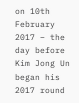on 10th February 2017 – the day before Kim Jong Un began his 2017 round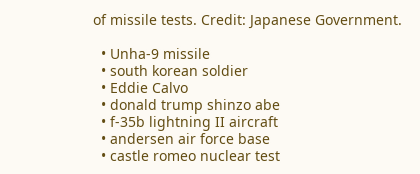of missile tests. Credit: Japanese Government.

  • Unha-9 missile
  • south korean soldier
  • Eddie Calvo
  • donald trump shinzo abe
  • f-35b lightning II aircraft
  • andersen air force base
  • castle romeo nuclear test